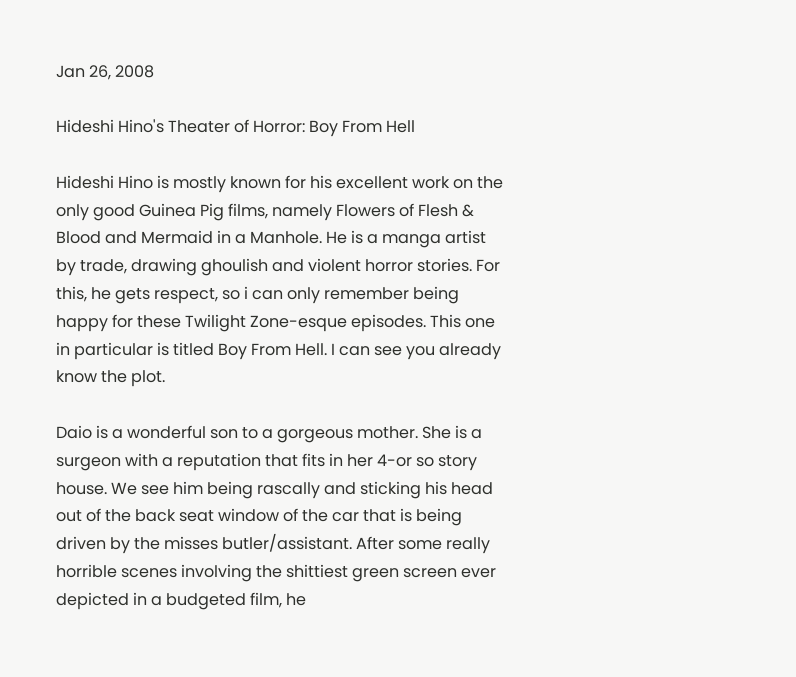Jan 26, 2008

Hideshi Hino's Theater of Horror: Boy From Hell

Hideshi Hino is mostly known for his excellent work on the only good Guinea Pig films, namely Flowers of Flesh & Blood and Mermaid in a Manhole. He is a manga artist by trade, drawing ghoulish and violent horror stories. For this, he gets respect, so i can only remember being happy for these Twilight Zone-esque episodes. This one in particular is titled Boy From Hell. I can see you already know the plot.

Daio is a wonderful son to a gorgeous mother. She is a surgeon with a reputation that fits in her 4-or so story house. We see him being rascally and sticking his head out of the back seat window of the car that is being driven by the misses butler/assistant. After some really horrible scenes involving the shittiest green screen ever depicted in a budgeted film, he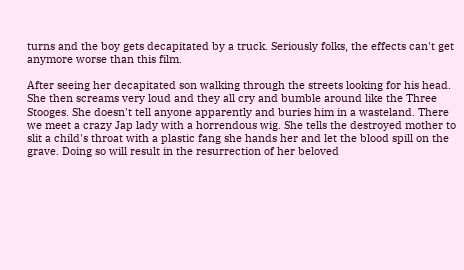turns and the boy gets decapitated by a truck. Seriously folks, the effects can't get anymore worse than this film.

After seeing her decapitated son walking through the streets looking for his head. She then screams very loud and they all cry and bumble around like the Three Stooges. She doesn't tell anyone apparently and buries him in a wasteland. There we meet a crazy Jap lady with a horrendous wig. She tells the destroyed mother to slit a child's throat with a plastic fang she hands her and let the blood spill on the grave. Doing so will result in the resurrection of her beloved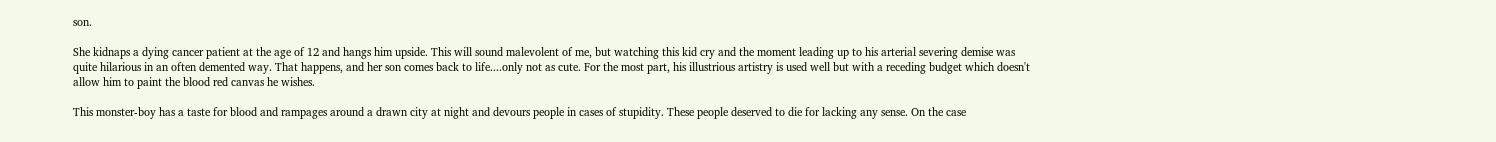son.

She kidnaps a dying cancer patient at the age of 12 and hangs him upside. This will sound malevolent of me, but watching this kid cry and the moment leading up to his arterial severing demise was quite hilarious in an often demented way. That happens, and her son comes back to life....only not as cute. For the most part, his illustrious artistry is used well but with a receding budget which doesn't allow him to paint the blood red canvas he wishes.

This monster-boy has a taste for blood and rampages around a drawn city at night and devours people in cases of stupidity. These people deserved to die for lacking any sense. On the case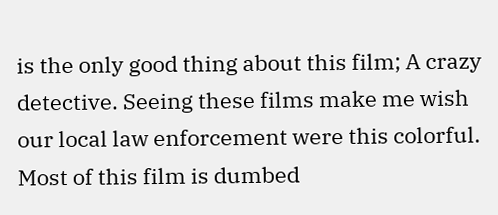is the only good thing about this film; A crazy detective. Seeing these films make me wish our local law enforcement were this colorful. Most of this film is dumbed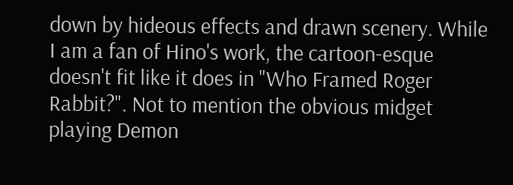down by hideous effects and drawn scenery. While I am a fan of Hino's work, the cartoon-esque doesn't fit like it does in "Who Framed Roger Rabbit?". Not to mention the obvious midget playing Demon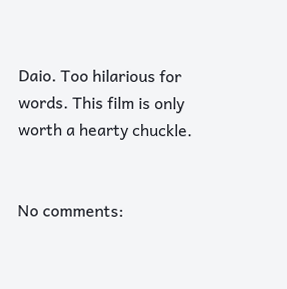Daio. Too hilarious for words. This film is only worth a hearty chuckle.


No comments: